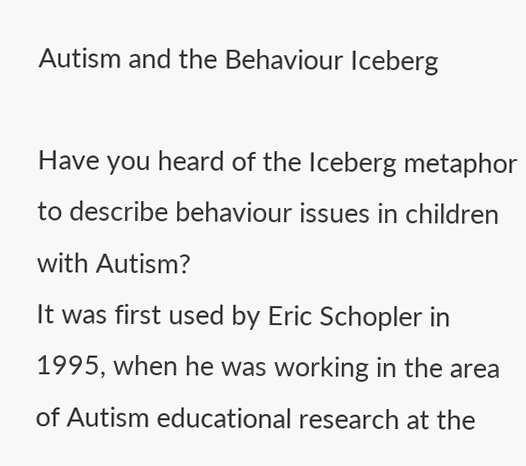Autism and the Behaviour Iceberg

Have you heard of the Iceberg metaphor to describe behaviour issues in children with Autism?
It was first used by Eric Schopler in 1995, when he was working in the area of Autism educational research at the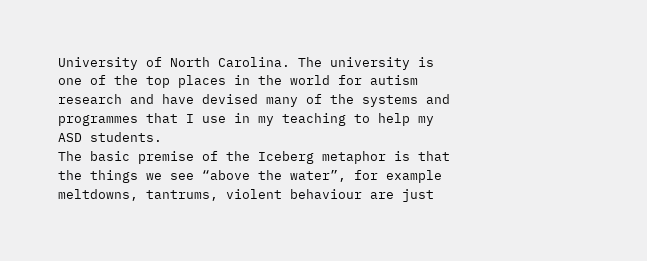University of North Carolina. The university is one of the top places in the world for autism research and have devised many of the systems and programmes that I use in my teaching to help my ASD students.
The basic premise of the Iceberg metaphor is that the things we see “above the water”, for example meltdowns, tantrums, violent behaviour are just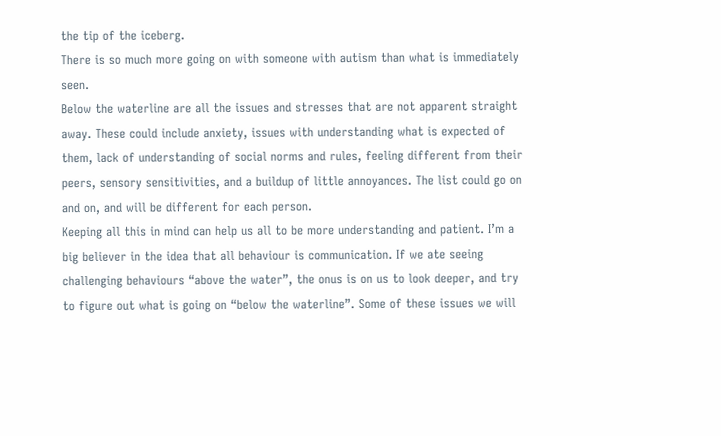the tip of the iceberg.
There is so much more going on with someone with autism than what is immediately seen.
Below the waterline are all the issues and stresses that are not apparent straight away. These could include anxiety, issues with understanding what is expected of them, lack of understanding of social norms and rules, feeling different from their peers, sensory sensitivities, and a buildup of little annoyances. The list could go on and on, and will be different for each person.
Keeping all this in mind can help us all to be more understanding and patient. I’m a big believer in the idea that all behaviour is communication. If we ate seeing challenging behaviours “above the water”, the onus is on us to look deeper, and try to figure out what is going on “below the waterline”. Some of these issues we will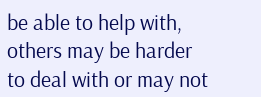be able to help with, others may be harder to deal with or may not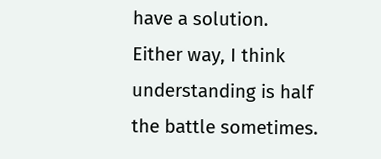have a solution.
Either way, I think understanding is half the battle sometimes.